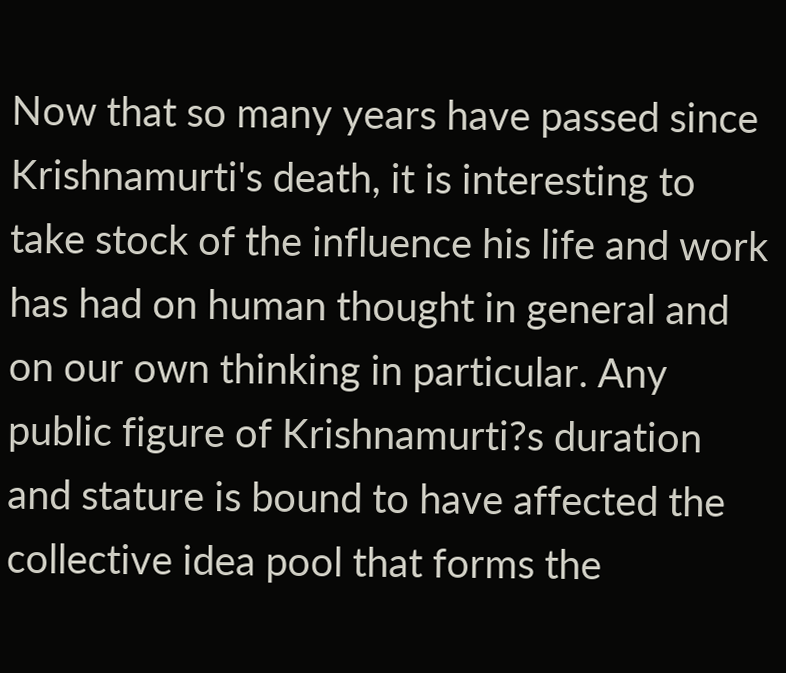Now that so many years have passed since Krishnamurti's death, it is interesting to take stock of the influence his life and work has had on human thought in general and on our own thinking in particular. Any public figure of Krishnamurti?s duration and stature is bound to have affected the collective idea pool that forms the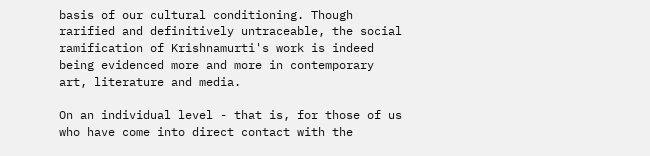basis of our cultural conditioning. Though rarified and definitively untraceable, the social ramification of Krishnamurti's work is indeed being evidenced more and more in contemporary art, literature and media.

On an individual level - that is, for those of us who have come into direct contact with the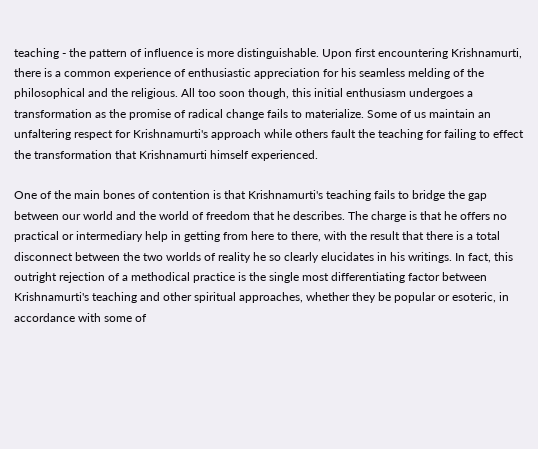teaching - the pattern of influence is more distinguishable. Upon first encountering Krishnamurti, there is a common experience of enthusiastic appreciation for his seamless melding of the philosophical and the religious. All too soon though, this initial enthusiasm undergoes a transformation as the promise of radical change fails to materialize. Some of us maintain an unfaltering respect for Krishnamurti's approach while others fault the teaching for failing to effect the transformation that Krishnamurti himself experienced.

One of the main bones of contention is that Krishnamurti's teaching fails to bridge the gap between our world and the world of freedom that he describes. The charge is that he offers no practical or intermediary help in getting from here to there, with the result that there is a total disconnect between the two worlds of reality he so clearly elucidates in his writings. In fact, this outright rejection of a methodical practice is the single most differentiating factor between Krishnamurti's teaching and other spiritual approaches, whether they be popular or esoteric, in accordance with some of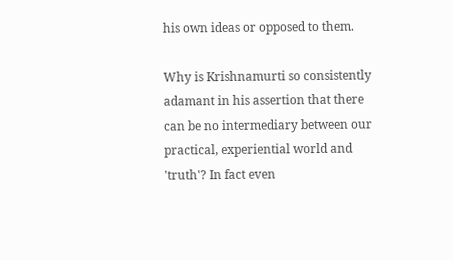his own ideas or opposed to them.

Why is Krishnamurti so consistently adamant in his assertion that there can be no intermediary between our practical, experiential world and 'truth'? In fact even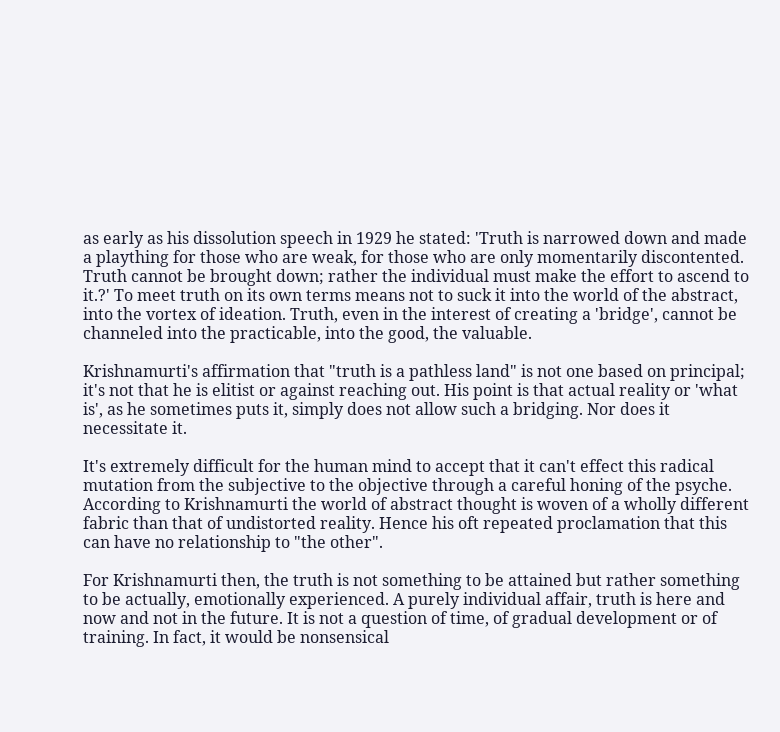as early as his dissolution speech in 1929 he stated: 'Truth is narrowed down and made a plaything for those who are weak, for those who are only momentarily discontented. Truth cannot be brought down; rather the individual must make the effort to ascend to it.?' To meet truth on its own terms means not to suck it into the world of the abstract, into the vortex of ideation. Truth, even in the interest of creating a 'bridge', cannot be channeled into the practicable, into the good, the valuable.

Krishnamurti's affirmation that "truth is a pathless land" is not one based on principal; it's not that he is elitist or against reaching out. His point is that actual reality or 'what is', as he sometimes puts it, simply does not allow such a bridging. Nor does it necessitate it.

It's extremely difficult for the human mind to accept that it can't effect this radical mutation from the subjective to the objective through a careful honing of the psyche. According to Krishnamurti the world of abstract thought is woven of a wholly different fabric than that of undistorted reality. Hence his oft repeated proclamation that this can have no relationship to "the other".

For Krishnamurti then, the truth is not something to be attained but rather something to be actually, emotionally experienced. A purely individual affair, truth is here and now and not in the future. It is not a question of time, of gradual development or of training. In fact, it would be nonsensical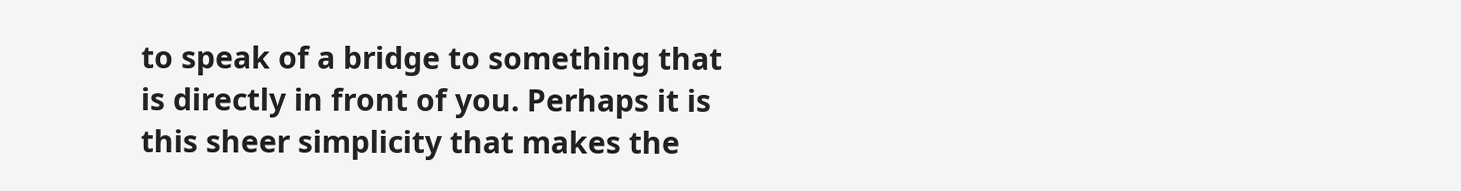to speak of a bridge to something that is directly in front of you. Perhaps it is this sheer simplicity that makes the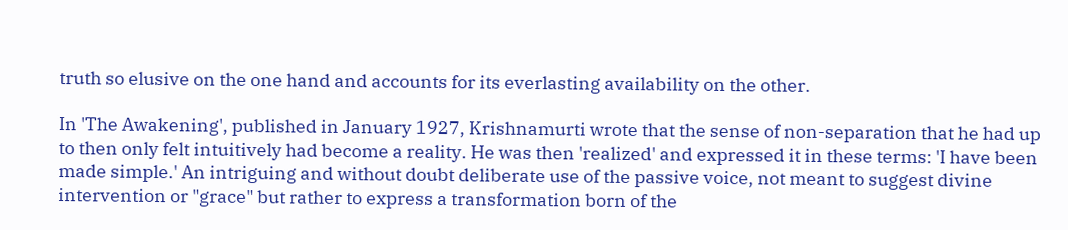truth so elusive on the one hand and accounts for its everlasting availability on the other.

In 'The Awakening', published in January 1927, Krishnamurti wrote that the sense of non-separation that he had up to then only felt intuitively had become a reality. He was then 'realized' and expressed it in these terms: 'I have been made simple.' An intriguing and without doubt deliberate use of the passive voice, not meant to suggest divine intervention or "grace" but rather to express a transformation born of the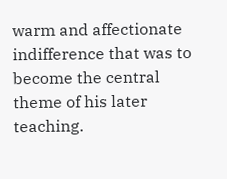warm and affectionate indifference that was to become the central theme of his later teaching.